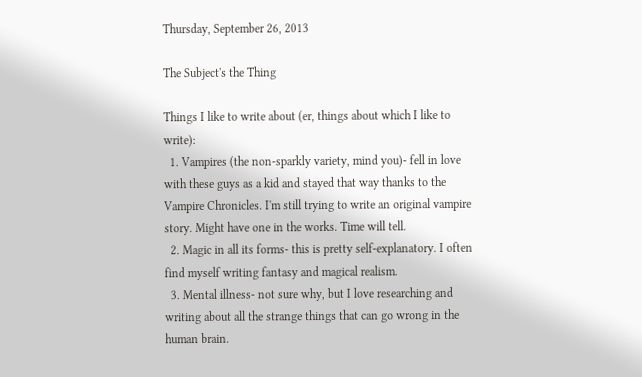Thursday, September 26, 2013

The Subject's the Thing

Things I like to write about (er, things about which I like to write):
  1. Vampires (the non-sparkly variety, mind you)- fell in love with these guys as a kid and stayed that way thanks to the Vampire Chronicles. I'm still trying to write an original vampire story. Might have one in the works. Time will tell.
  2. Magic in all its forms- this is pretty self-explanatory. I often find myself writing fantasy and magical realism.
  3. Mental illness- not sure why, but I love researching and writing about all the strange things that can go wrong in the human brain.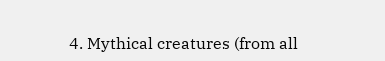4. Mythical creatures (from all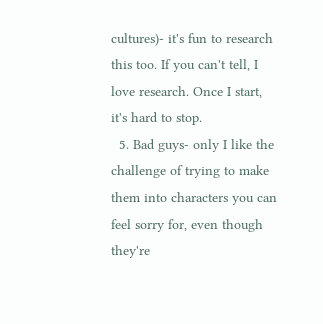cultures)- it's fun to research this too. If you can't tell, I love research. Once I start, it's hard to stop.
  5. Bad guys- only I like the challenge of trying to make them into characters you can feel sorry for, even though they're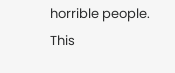horrible people. This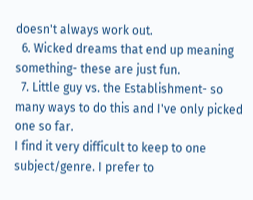doesn't always work out.
  6. Wicked dreams that end up meaning something- these are just fun.
  7. Little guy vs. the Establishment- so many ways to do this and I've only picked one so far.
I find it very difficult to keep to one subject/genre. I prefer to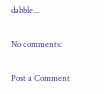dabble...

No comments:

Post a Comment